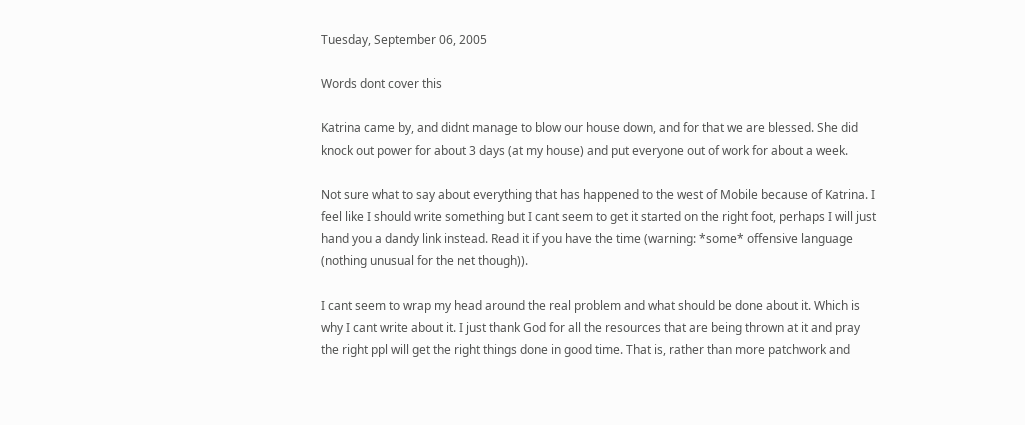Tuesday, September 06, 2005

Words dont cover this

Katrina came by, and didnt manage to blow our house down, and for that we are blessed. She did knock out power for about 3 days (at my house) and put everyone out of work for about a week.

Not sure what to say about everything that has happened to the west of Mobile because of Katrina. I feel like I should write something but I cant seem to get it started on the right foot, perhaps I will just hand you a dandy link instead. Read it if you have the time (warning: *some* offensive language (nothing unusual for the net though)).

I cant seem to wrap my head around the real problem and what should be done about it. Which is why I cant write about it. I just thank God for all the resources that are being thrown at it and pray the right ppl will get the right things done in good time. That is, rather than more patchwork and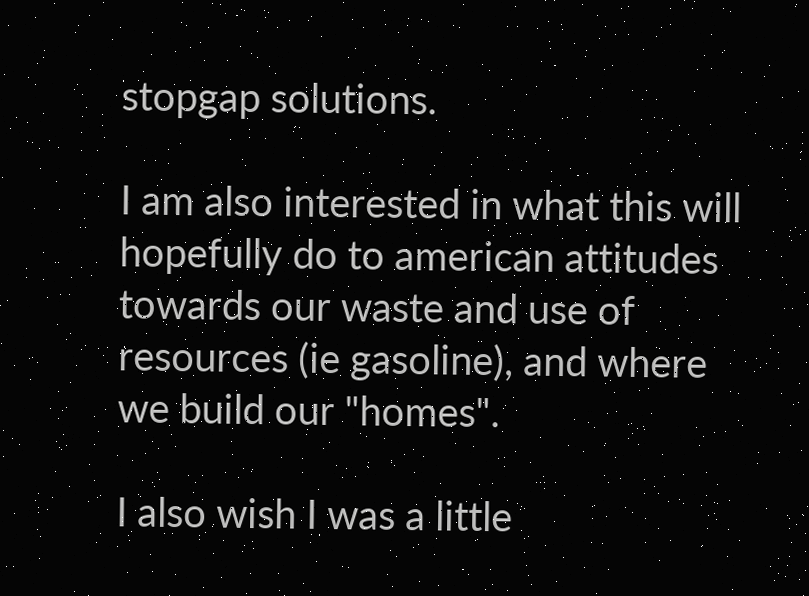stopgap solutions.

I am also interested in what this will hopefully do to american attitudes towards our waste and use of resources (ie gasoline), and where we build our "homes".

I also wish I was a little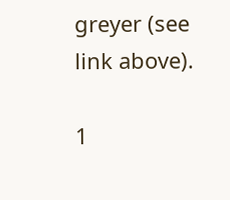greyer (see link above).

1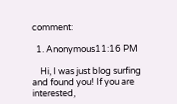comment:

  1. Anonymous11:16 PM

    Hi, I was just blog surfing and found you! If you are interested,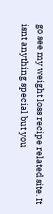go see my weight loss recipe related site. It isnt anything special but you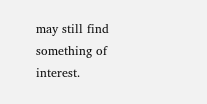may still find something of interest.